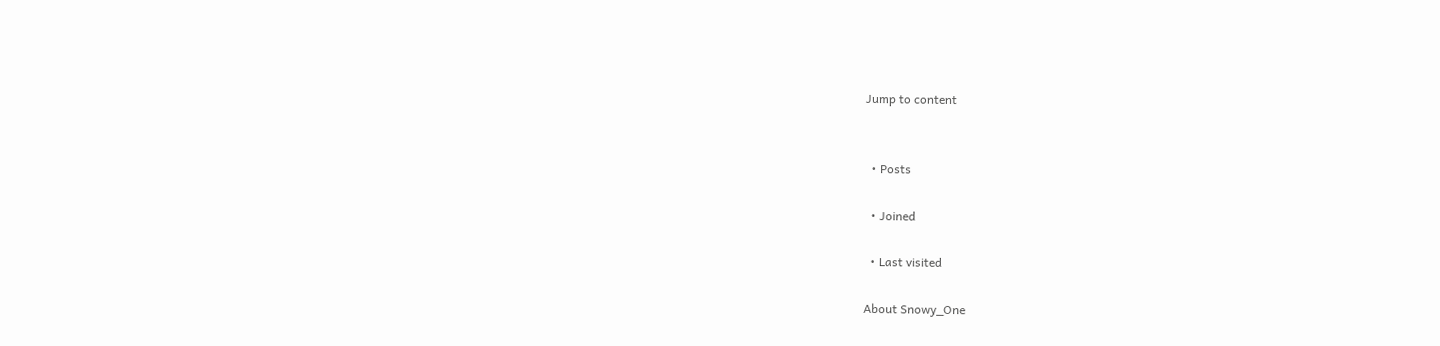Jump to content


  • Posts

  • Joined

  • Last visited

About Snowy_One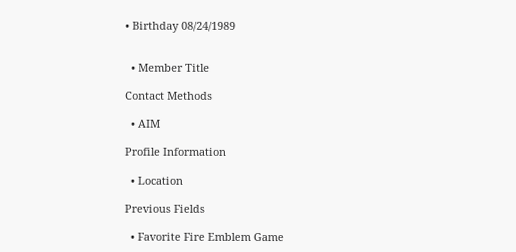• Birthday 08/24/1989


  • Member Title

Contact Methods

  • AIM

Profile Information

  • Location

Previous Fields

  • Favorite Fire Emblem Game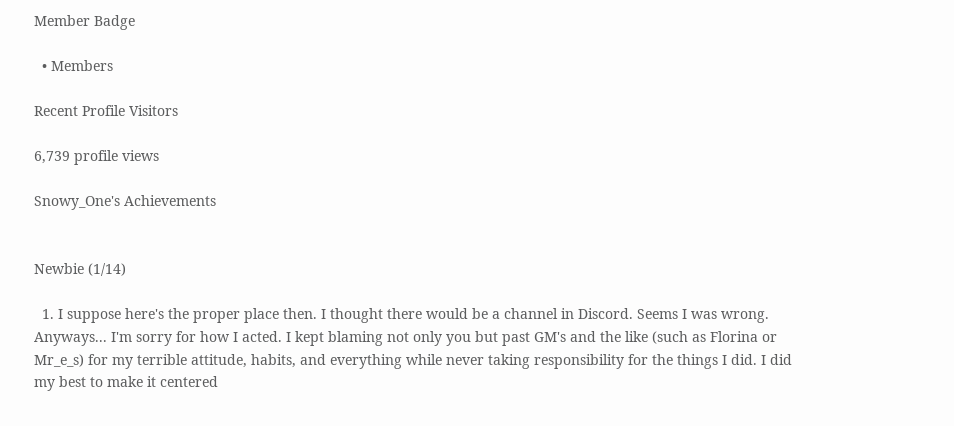Member Badge

  • Members

Recent Profile Visitors

6,739 profile views

Snowy_One's Achievements


Newbie (1/14)

  1. I suppose here's the proper place then. I thought there would be a channel in Discord. Seems I was wrong. Anyways... I'm sorry for how I acted. I kept blaming not only you but past GM's and the like (such as Florina or Mr_e_s) for my terrible attitude, habits, and everything while never taking responsibility for the things I did. I did my best to make it centered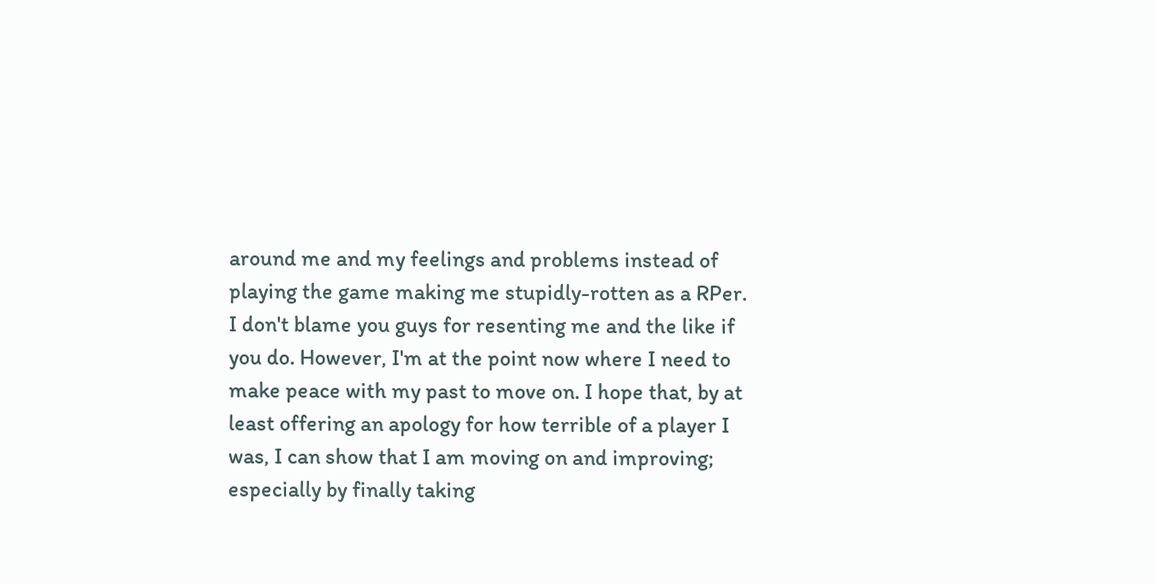around me and my feelings and problems instead of playing the game making me stupidly-rotten as a RPer. I don't blame you guys for resenting me and the like if you do. However, I'm at the point now where I need to make peace with my past to move on. I hope that, by at least offering an apology for how terrible of a player I was, I can show that I am moving on and improving; especially by finally taking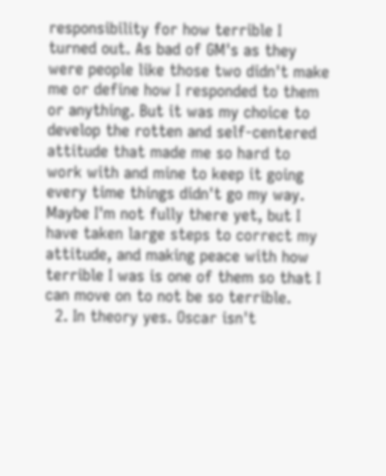responsibility for how terrible I turned out. As bad of GM's as they were people like those two didn't make me or define how I responded to them or anything. But it was my choice to develop the rotten and self-centered attitude that made me so hard to work with and mine to keep it going every time things didn't go my way. Maybe I'm not fully there yet, but I have taken large steps to correct my attitude, and making peace with how terrible I was is one of them so that I can move on to not be so terrible.
  2. In theory yes. Oscar isn't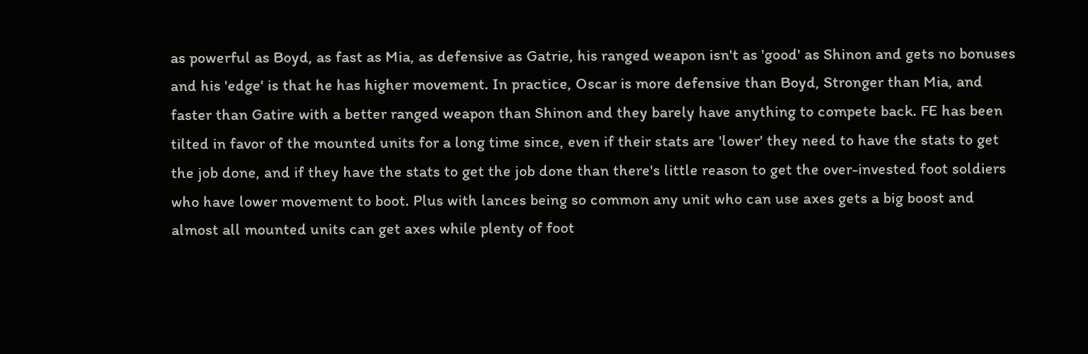as powerful as Boyd, as fast as Mia, as defensive as Gatrie, his ranged weapon isn't as 'good' as Shinon and gets no bonuses and his 'edge' is that he has higher movement. In practice, Oscar is more defensive than Boyd, Stronger than Mia, and faster than Gatire with a better ranged weapon than Shinon and they barely have anything to compete back. FE has been tilted in favor of the mounted units for a long time since, even if their stats are 'lower' they need to have the stats to get the job done, and if they have the stats to get the job done than there's little reason to get the over-invested foot soldiers who have lower movement to boot. Plus with lances being so common any unit who can use axes gets a big boost and almost all mounted units can get axes while plenty of foot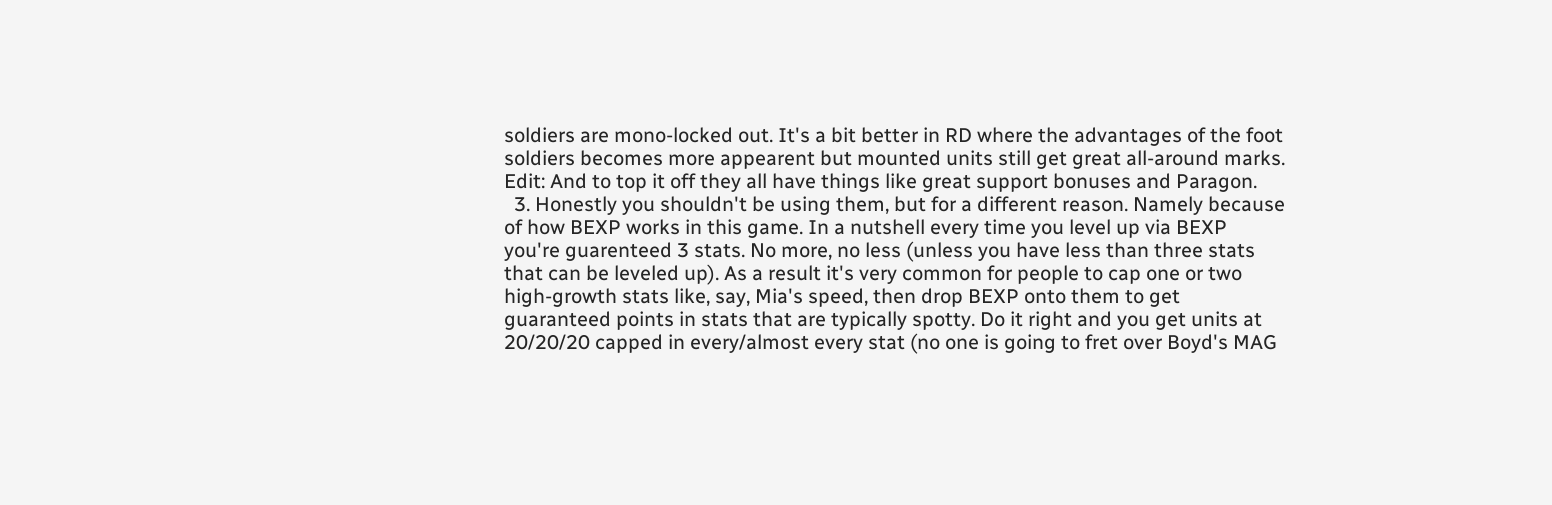soldiers are mono-locked out. It's a bit better in RD where the advantages of the foot soldiers becomes more appearent but mounted units still get great all-around marks. Edit: And to top it off they all have things like great support bonuses and Paragon.
  3. Honestly you shouldn't be using them, but for a different reason. Namely because of how BEXP works in this game. In a nutshell every time you level up via BEXP you're guarenteed 3 stats. No more, no less (unless you have less than three stats that can be leveled up). As a result it's very common for people to cap one or two high-growth stats like, say, Mia's speed, then drop BEXP onto them to get guaranteed points in stats that are typically spotty. Do it right and you get units at 20/20/20 capped in every/almost every stat (no one is going to fret over Boyd's MAG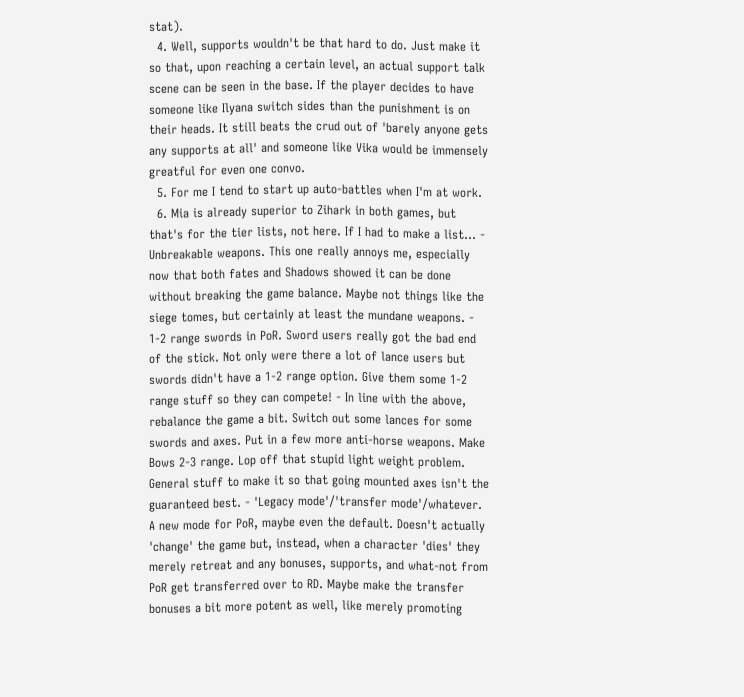stat).
  4. Well, supports wouldn't be that hard to do. Just make it so that, upon reaching a certain level, an actual support talk scene can be seen in the base. If the player decides to have someone like Ilyana switch sides than the punishment is on their heads. It still beats the crud out of 'barely anyone gets any supports at all' and someone like Vika would be immensely greatful for even one convo.
  5. For me I tend to start up auto-battles when I'm at work.
  6. Mia is already superior to Zihark in both games, but that's for the tier lists, not here. If I had to make a list... - Unbreakable weapons. This one really annoys me, especially now that both fates and Shadows showed it can be done without breaking the game balance. Maybe not things like the siege tomes, but certainly at least the mundane weapons. - 1-2 range swords in PoR. Sword users really got the bad end of the stick. Not only were there a lot of lance users but swords didn't have a 1-2 range option. Give them some 1-2 range stuff so they can compete! - In line with the above, rebalance the game a bit. Switch out some lances for some swords and axes. Put in a few more anti-horse weapons. Make Bows 2-3 range. Lop off that stupid light weight problem. General stuff to make it so that going mounted axes isn't the guaranteed best. - 'Legacy mode'/'transfer mode'/whatever. A new mode for PoR, maybe even the default. Doesn't actually 'change' the game but, instead, when a character 'dies' they merely retreat and any bonuses, supports, and what-not from PoR get transferred over to RD. Maybe make the transfer bonuses a bit more potent as well, like merely promoting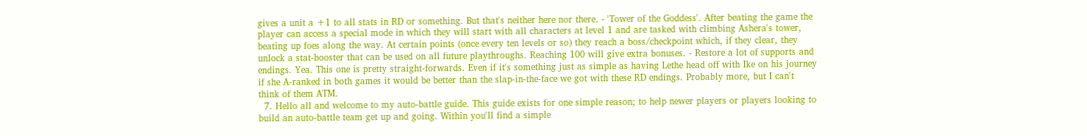gives a unit a +1 to all stats in RD or something. But that's neither here nor there. - 'Tower of the Goddess'. After beating the game the player can access a special mode in which they will start with all characters at level 1 and are tasked with climbing Ashera's tower, beating up foes along the way. At certain points (once every ten levels or so) they reach a boss/checkpoint which, if they clear, they unlock a stat-booster that can be used on all future playthroughs. Reaching 100 will give extra bonuses. - Restore a lot of supports and endings. Yea. This one is pretty straight-forwards. Even if it's something just as simple as having Lethe head off with Ike on his journey if she A-ranked in both games it would be better than the slap-in-the-face we got with these RD endings. Probably more, but I can't think of them ATM.
  7. Hello all and welcome to my auto-battle guide. This guide exists for one simple reason; to help newer players or players looking to build an auto-battle team get up and going. Within you'll find a simple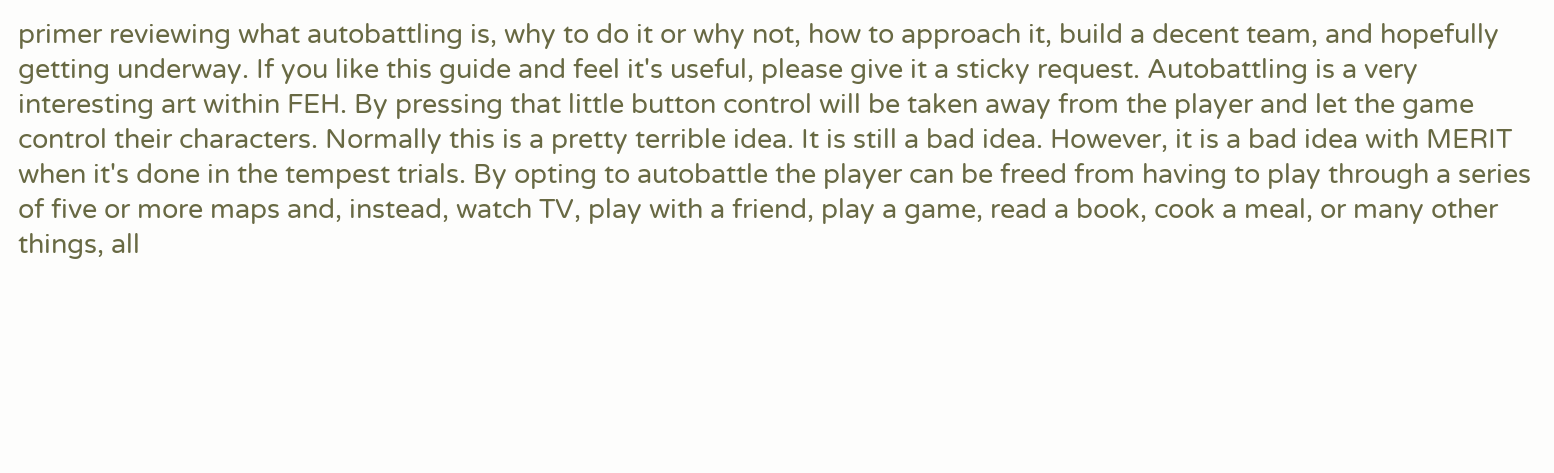primer reviewing what autobattling is, why to do it or why not, how to approach it, build a decent team, and hopefully getting underway. If you like this guide and feel it's useful, please give it a sticky request. Autobattling is a very interesting art within FEH. By pressing that little button control will be taken away from the player and let the game control their characters. Normally this is a pretty terrible idea. It is still a bad idea. However, it is a bad idea with MERIT when it's done in the tempest trials. By opting to autobattle the player can be freed from having to play through a series of five or more maps and, instead, watch TV, play with a friend, play a game, read a book, cook a meal, or many other things, all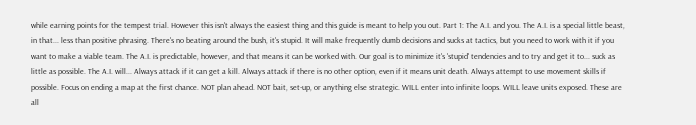while earning points for the tempest trial. However this isn't always the easiest thing and this guide is meant to help you out. Part 1: The A.I. and you. The A.I. is a special little beast, in that... less than positive phrasing. There's no beating around the bush, it's stupid. It will make frequently dumb decisions and sucks at tactics, but you need to work with it if you want to make a viable team. The A.I. is predictable, however, and that means it can be worked with. Our goal is to minimize it's 'stupid' tendencies and to try and get it to... suck as little as possible. The A.I. will... Always attack if it can get a kill. Always attack if there is no other option, even if it means unit death. Always attempt to use movement skills if possible. Focus on ending a map at the first chance. NOT plan ahead. NOT bait, set-up, or anything else strategic. WILL enter into infinite loops. WILL leave units exposed. These are all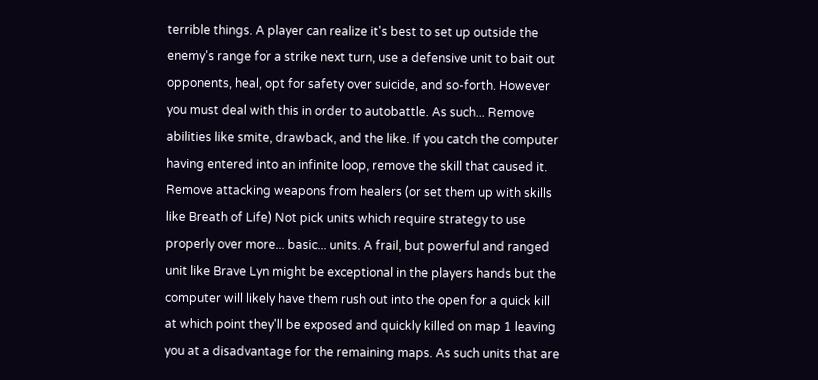terrible things. A player can realize it's best to set up outside the enemy's range for a strike next turn, use a defensive unit to bait out opponents, heal, opt for safety over suicide, and so-forth. However you must deal with this in order to autobattle. As such... Remove abilities like smite, drawback, and the like. If you catch the computer having entered into an infinite loop, remove the skill that caused it. Remove attacking weapons from healers (or set them up with skills like Breath of Life) Not pick units which require strategy to use properly over more... basic... units. A frail, but powerful and ranged unit like Brave Lyn might be exceptional in the players hands but the computer will likely have them rush out into the open for a quick kill at which point they'll be exposed and quickly killed on map 1 leaving you at a disadvantage for the remaining maps. As such units that are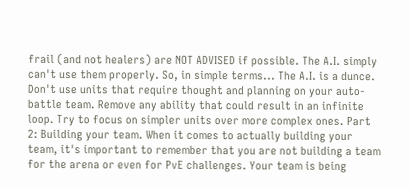frail (and not healers) are NOT ADVISED if possible. The A.I. simply can't use them properly. So, in simple terms... The A.I. is a dunce. Don't use units that require thought and planning on your auto-battle team. Remove any ability that could result in an infinite loop. Try to focus on simpler units over more complex ones. Part 2: Building your team. When it comes to actually building your team, it's important to remember that you are not building a team for the arena or even for PvE challenges. Your team is being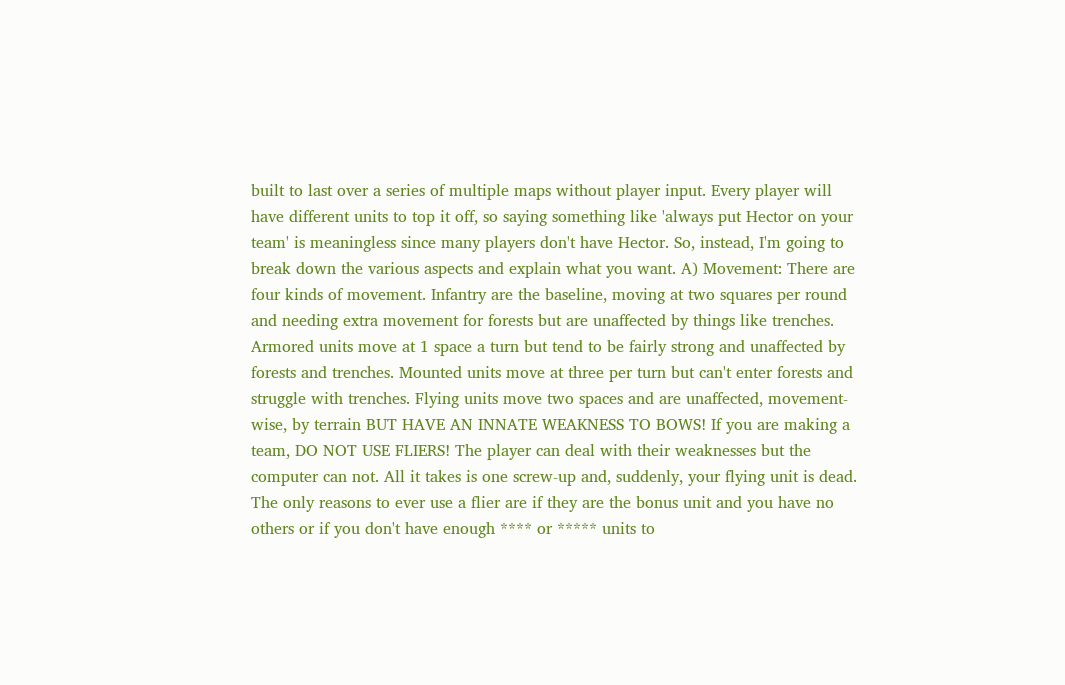built to last over a series of multiple maps without player input. Every player will have different units to top it off, so saying something like 'always put Hector on your team' is meaningless since many players don't have Hector. So, instead, I'm going to break down the various aspects and explain what you want. A) Movement: There are four kinds of movement. Infantry are the baseline, moving at two squares per round and needing extra movement for forests but are unaffected by things like trenches. Armored units move at 1 space a turn but tend to be fairly strong and unaffected by forests and trenches. Mounted units move at three per turn but can't enter forests and struggle with trenches. Flying units move two spaces and are unaffected, movement-wise, by terrain BUT HAVE AN INNATE WEAKNESS TO BOWS! If you are making a team, DO NOT USE FLIERS! The player can deal with their weaknesses but the computer can not. All it takes is one screw-up and, suddenly, your flying unit is dead. The only reasons to ever use a flier are if they are the bonus unit and you have no others or if you don't have enough **** or ***** units to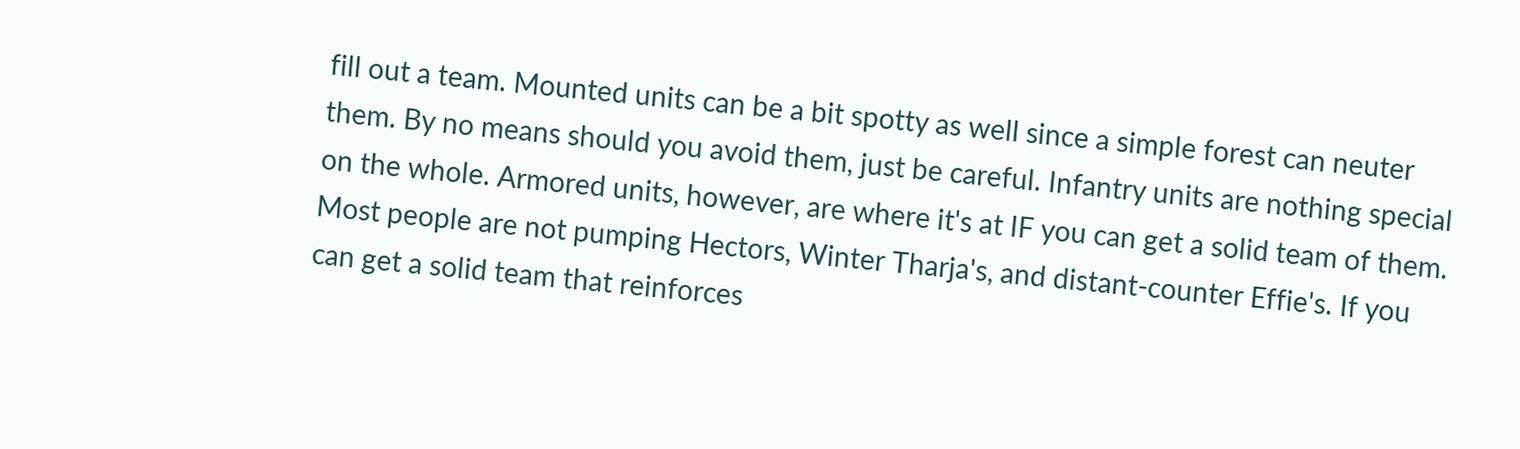fill out a team. Mounted units can be a bit spotty as well since a simple forest can neuter them. By no means should you avoid them, just be careful. Infantry units are nothing special on the whole. Armored units, however, are where it's at IF you can get a solid team of them. Most people are not pumping Hectors, Winter Tharja's, and distant-counter Effie's. If you can get a solid team that reinforces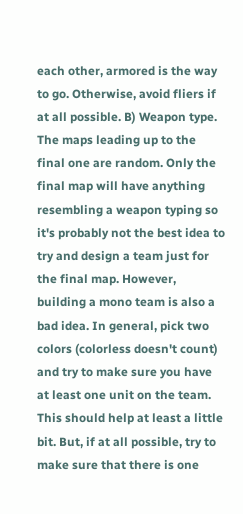each other, armored is the way to go. Otherwise, avoid fliers if at all possible. B) Weapon type. The maps leading up to the final one are random. Only the final map will have anything resembling a weapon typing so it's probably not the best idea to try and design a team just for the final map. However, building a mono team is also a bad idea. In general, pick two colors (colorless doesn't count) and try to make sure you have at least one unit on the team. This should help at least a little bit. But, if at all possible, try to make sure that there is one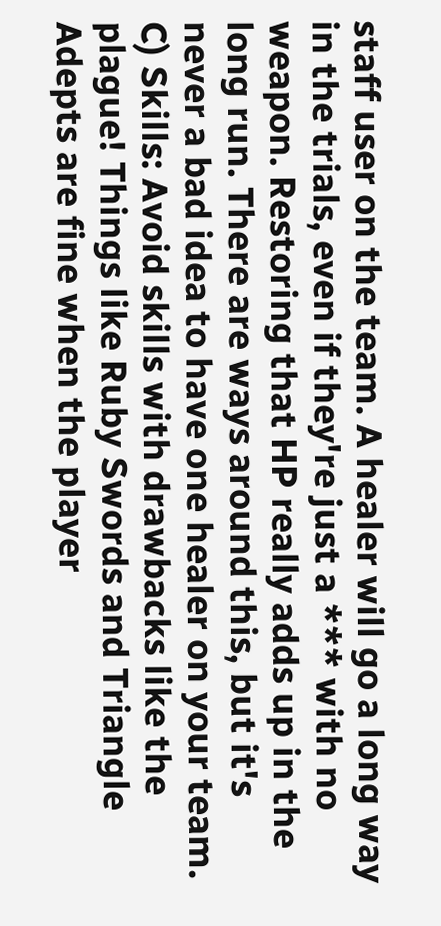staff user on the team. A healer will go a long way in the trials, even if they're just a *** with no weapon. Restoring that HP really adds up in the long run. There are ways around this, but it's never a bad idea to have one healer on your team. C) Skills: Avoid skills with drawbacks like the plague! Things like Ruby Swords and Triangle Adepts are fine when the player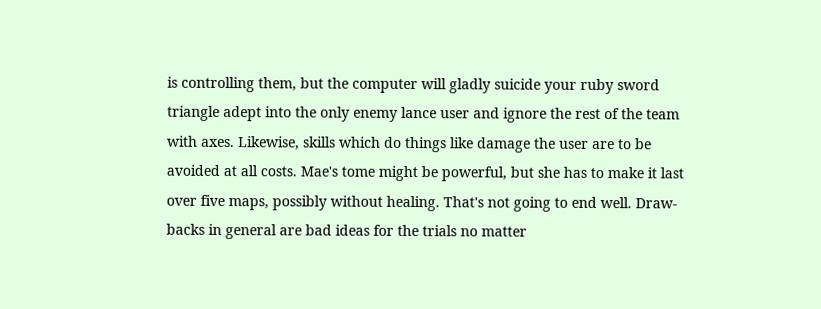is controlling them, but the computer will gladly suicide your ruby sword triangle adept into the only enemy lance user and ignore the rest of the team with axes. Likewise, skills which do things like damage the user are to be avoided at all costs. Mae's tome might be powerful, but she has to make it last over five maps, possibly without healing. That's not going to end well. Draw-backs in general are bad ideas for the trials no matter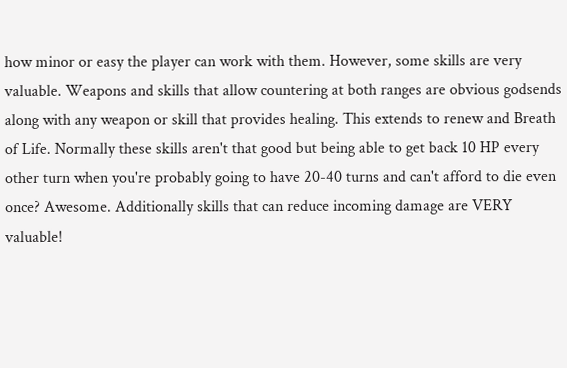how minor or easy the player can work with them. However, some skills are very valuable. Weapons and skills that allow countering at both ranges are obvious godsends along with any weapon or skill that provides healing. This extends to renew and Breath of Life. Normally these skills aren't that good but being able to get back 10 HP every other turn when you're probably going to have 20-40 turns and can't afford to die even once? Awesome. Additionally skills that can reduce incoming damage are VERY valuable!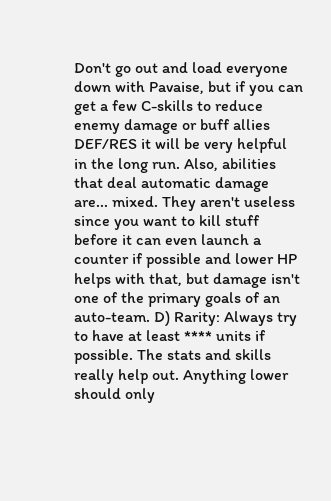Don't go out and load everyone down with Pavaise, but if you can get a few C-skills to reduce enemy damage or buff allies DEF/RES it will be very helpful in the long run. Also, abilities that deal automatic damage are... mixed. They aren't useless since you want to kill stuff before it can even launch a counter if possible and lower HP helps with that, but damage isn't one of the primary goals of an auto-team. D) Rarity: Always try to have at least **** units if possible. The stats and skills really help out. Anything lower should only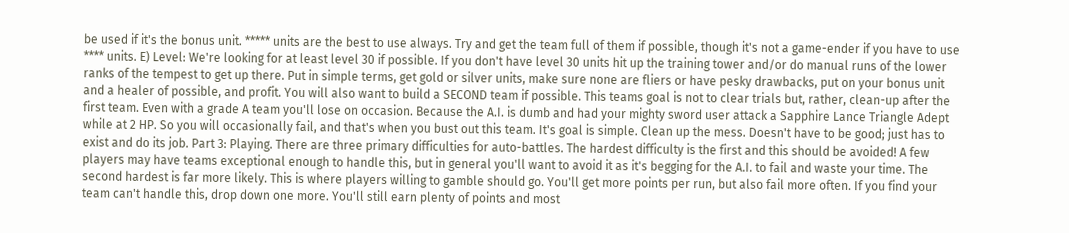be used if it's the bonus unit. ***** units are the best to use always. Try and get the team full of them if possible, though it's not a game-ender if you have to use **** units. E) Level: We're looking for at least level 30 if possible. If you don't have level 30 units hit up the training tower and/or do manual runs of the lower ranks of the tempest to get up there. Put in simple terms, get gold or silver units, make sure none are fliers or have pesky drawbacks, put on your bonus unit and a healer of possible, and profit. You will also want to build a SECOND team if possible. This teams goal is not to clear trials but, rather, clean-up after the first team. Even with a grade A team you'll lose on occasion. Because the A.I. is dumb and had your mighty sword user attack a Sapphire Lance Triangle Adept while at 2 HP. So you will occasionally fail, and that's when you bust out this team. It's goal is simple. Clean up the mess. Doesn't have to be good; just has to exist and do its job. Part 3: Playing. There are three primary difficulties for auto-battles. The hardest difficulty is the first and this should be avoided! A few players may have teams exceptional enough to handle this, but in general you'll want to avoid it as it's begging for the A.I. to fail and waste your time. The second hardest is far more likely. This is where players willing to gamble should go. You'll get more points per run, but also fail more often. If you find your team can't handle this, drop down one more. You'll still earn plenty of points and most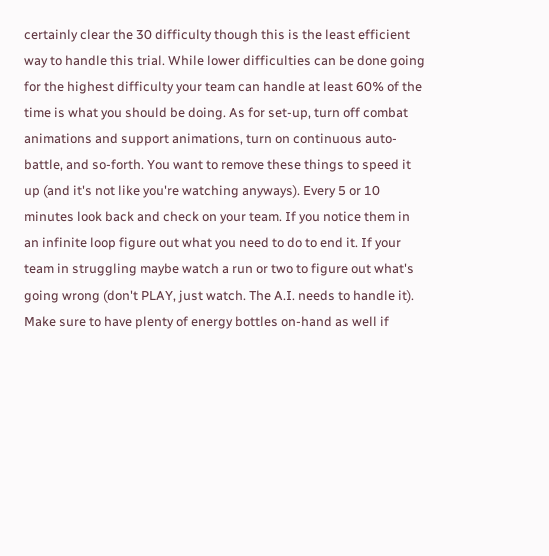certainly clear the 30 difficulty though this is the least efficient way to handle this trial. While lower difficulties can be done going for the highest difficulty your team can handle at least 60% of the time is what you should be doing. As for set-up, turn off combat animations and support animations, turn on continuous auto-battle, and so-forth. You want to remove these things to speed it up (and it's not like you're watching anyways). Every 5 or 10 minutes look back and check on your team. If you notice them in an infinite loop figure out what you need to do to end it. If your team in struggling maybe watch a run or two to figure out what's going wrong (don't PLAY, just watch. The A.I. needs to handle it). Make sure to have plenty of energy bottles on-hand as well if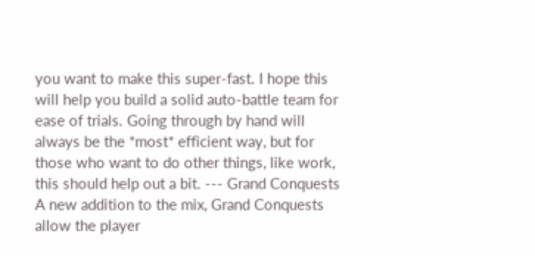you want to make this super-fast. I hope this will help you build a solid auto-battle team for ease of trials. Going through by hand will always be the *most* efficient way, but for those who want to do other things, like work, this should help out a bit. --- Grand Conquests A new addition to the mix, Grand Conquests allow the player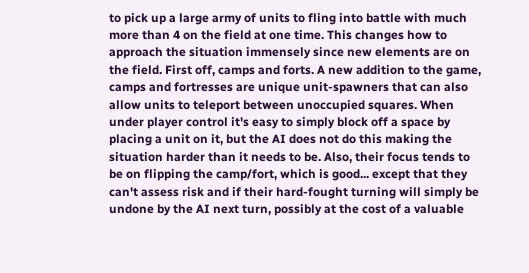to pick up a large army of units to fling into battle with much more than 4 on the field at one time. This changes how to approach the situation immensely since new elements are on the field. First off, camps and forts. A new addition to the game, camps and fortresses are unique unit-spawners that can also allow units to teleport between unoccupied squares. When under player control it's easy to simply block off a space by placing a unit on it, but the AI does not do this making the situation harder than it needs to be. Also, their focus tends to be on flipping the camp/fort, which is good... except that they can't assess risk and if their hard-fought turning will simply be undone by the AI next turn, possibly at the cost of a valuable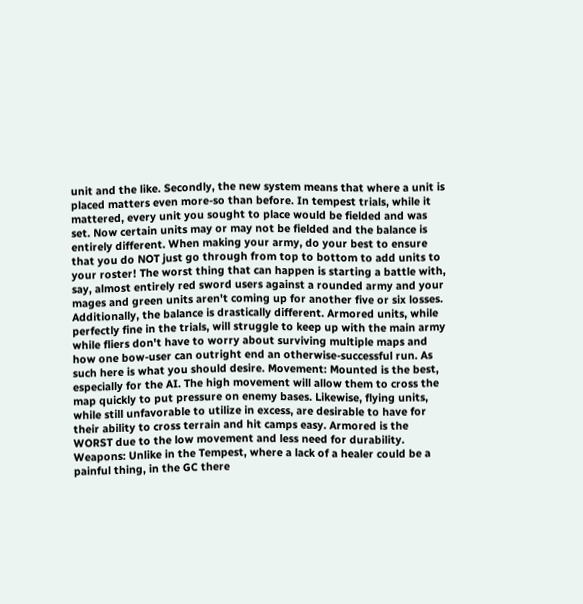unit and the like. Secondly, the new system means that where a unit is placed matters even more-so than before. In tempest trials, while it mattered, every unit you sought to place would be fielded and was set. Now certain units may or may not be fielded and the balance is entirely different. When making your army, do your best to ensure that you do NOT just go through from top to bottom to add units to your roster! The worst thing that can happen is starting a battle with, say, almost entirely red sword users against a rounded army and your mages and green units aren't coming up for another five or six losses. Additionally, the balance is drastically different. Armored units, while perfectly fine in the trials, will struggle to keep up with the main army while fliers don't have to worry about surviving multiple maps and how one bow-user can outright end an otherwise-successful run. As such here is what you should desire. Movement: Mounted is the best, especially for the AI. The high movement will allow them to cross the map quickly to put pressure on enemy bases. Likewise, flying units, while still unfavorable to utilize in excess, are desirable to have for their ability to cross terrain and hit camps easy. Armored is the WORST due to the low movement and less need for durability. Weapons: Unlike in the Tempest, where a lack of a healer could be a painful thing, in the GC there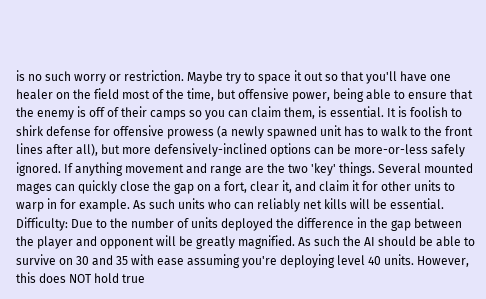is no such worry or restriction. Maybe try to space it out so that you'll have one healer on the field most of the time, but offensive power, being able to ensure that the enemy is off of their camps so you can claim them, is essential. It is foolish to shirk defense for offensive prowess (a newly spawned unit has to walk to the front lines after all), but more defensively-inclined options can be more-or-less safely ignored. If anything movement and range are the two 'key' things. Several mounted mages can quickly close the gap on a fort, clear it, and claim it for other units to warp in for example. As such units who can reliably net kills will be essential. Difficulty: Due to the number of units deployed the difference in the gap between the player and opponent will be greatly magnified. As such the AI should be able to survive on 30 and 35 with ease assuming you're deploying level 40 units. However, this does NOT hold true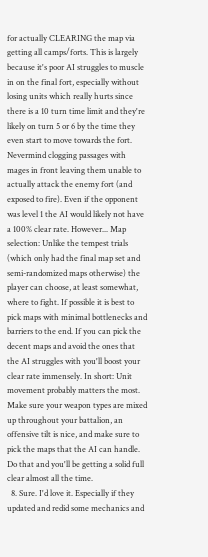for actually CLEARING the map via getting all camps/forts. This is largely because it's poor AI struggles to muscle in on the final fort, especially without losing units which really hurts since there is a 10 turn time limit and they're likely on turn 5 or 6 by the time they even start to move towards the fort. Nevermind clogging passages with mages in front leaving them unable to actually attack the enemy fort (and exposed to fire). Even if the opponent was level 1 the AI would likely not have a 100% clear rate. However... Map selection: Unlike the tempest trials (which only had the final map set and semi-randomized maps otherwise) the player can choose, at least somewhat, where to fight. If possible it is best to pick maps with minimal bottlenecks and barriers to the end. If you can pick the decent maps and avoid the ones that the AI struggles with you'll boost your clear rate immensely. In short: Unit movement probably matters the most. Make sure your weapon types are mixed up throughout your battalion, an offensive tilt is nice, and make sure to pick the maps that the AI can handle. Do that and you'll be getting a solid full clear almost all the time.
  8. Sure. I'd love it. Especially if they updated and redid some mechanics and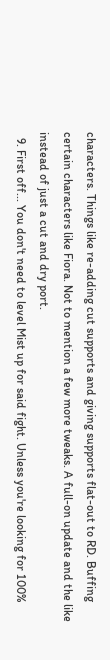characters. Things like re-adding cut supports and giving supports flat-out to RD. Buffing certain characters like Fiora. Not to mention a few more tweaks. A full-on update and the like instead of just a cut and dry port.
  9. First off... You don't need to level Mist up for said fight. Unless you're looking for 100%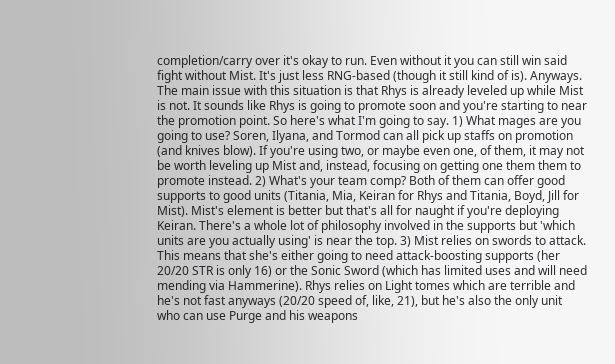completion/carry over it's okay to run. Even without it you can still win said fight without Mist. It's just less RNG-based (though it still kind of is). Anyways. The main issue with this situation is that Rhys is already leveled up while Mist is not. It sounds like Rhys is going to promote soon and you're starting to near the promotion point. So here's what I'm going to say. 1) What mages are you going to use? Soren, Ilyana, and Tormod can all pick up staffs on promotion (and knives blow). If you're using two, or maybe even one, of them, it may not be worth leveling up Mist and, instead, focusing on getting one them them to promote instead. 2) What's your team comp? Both of them can offer good supports to good units (Titania, Mia, Keiran for Rhys and Titania, Boyd, Jill for Mist). Mist's element is better but that's all for naught if you're deploying Keiran. There's a whole lot of philosophy involved in the supports but 'which units are you actually using' is near the top. 3) Mist relies on swords to attack. This means that she's either going to need attack-boosting supports (her 20/20 STR is only 16) or the Sonic Sword (which has limited uses and will need mending via Hammerine). Rhys relies on Light tomes which are terrible and he's not fast anyways (20/20 speed of, like, 21), but he's also the only unit who can use Purge and his weapons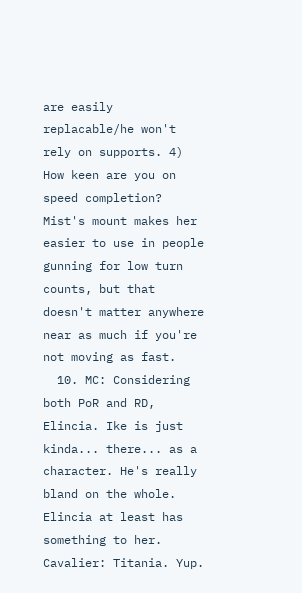are easily replacable/he won't rely on supports. 4) How keen are you on speed completion? Mist's mount makes her easier to use in people gunning for low turn counts, but that doesn't matter anywhere near as much if you're not moving as fast.
  10. MC: Considering both PoR and RD, Elincia. Ike is just kinda... there... as a character. He's really bland on the whole. Elincia at least has something to her. Cavalier: Titania. Yup.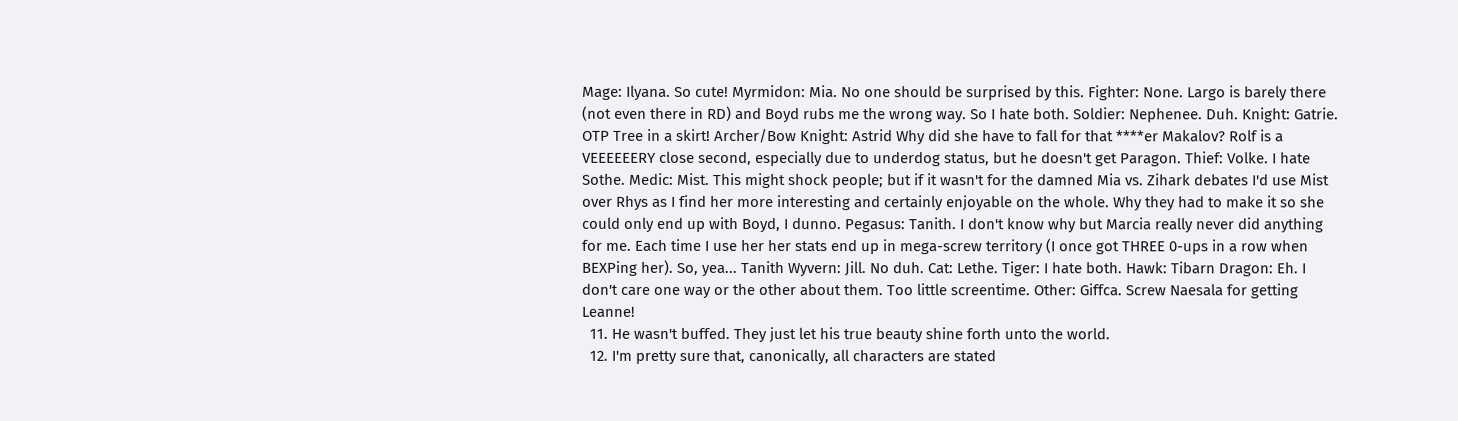Mage: Ilyana. So cute! Myrmidon: Mia. No one should be surprised by this. Fighter: None. Largo is barely there (not even there in RD) and Boyd rubs me the wrong way. So I hate both. Soldier: Nephenee. Duh. Knight: Gatrie. OTP Tree in a skirt! Archer/Bow Knight: Astrid Why did she have to fall for that ****er Makalov? Rolf is a VEEEEEERY close second, especially due to underdog status, but he doesn't get Paragon. Thief: Volke. I hate Sothe. Medic: Mist. This might shock people; but if it wasn't for the damned Mia vs. Zihark debates I'd use Mist over Rhys as I find her more interesting and certainly enjoyable on the whole. Why they had to make it so she could only end up with Boyd, I dunno. Pegasus: Tanith. I don't know why but Marcia really never did anything for me. Each time I use her her stats end up in mega-screw territory (I once got THREE 0-ups in a row when BEXPing her). So, yea... Tanith Wyvern: Jill. No duh. Cat: Lethe. Tiger: I hate both. Hawk: Tibarn Dragon: Eh. I don't care one way or the other about them. Too little screentime. Other: Giffca. Screw Naesala for getting Leanne!
  11. He wasn't buffed. They just let his true beauty shine forth unto the world.
  12. I'm pretty sure that, canonically, all characters are stated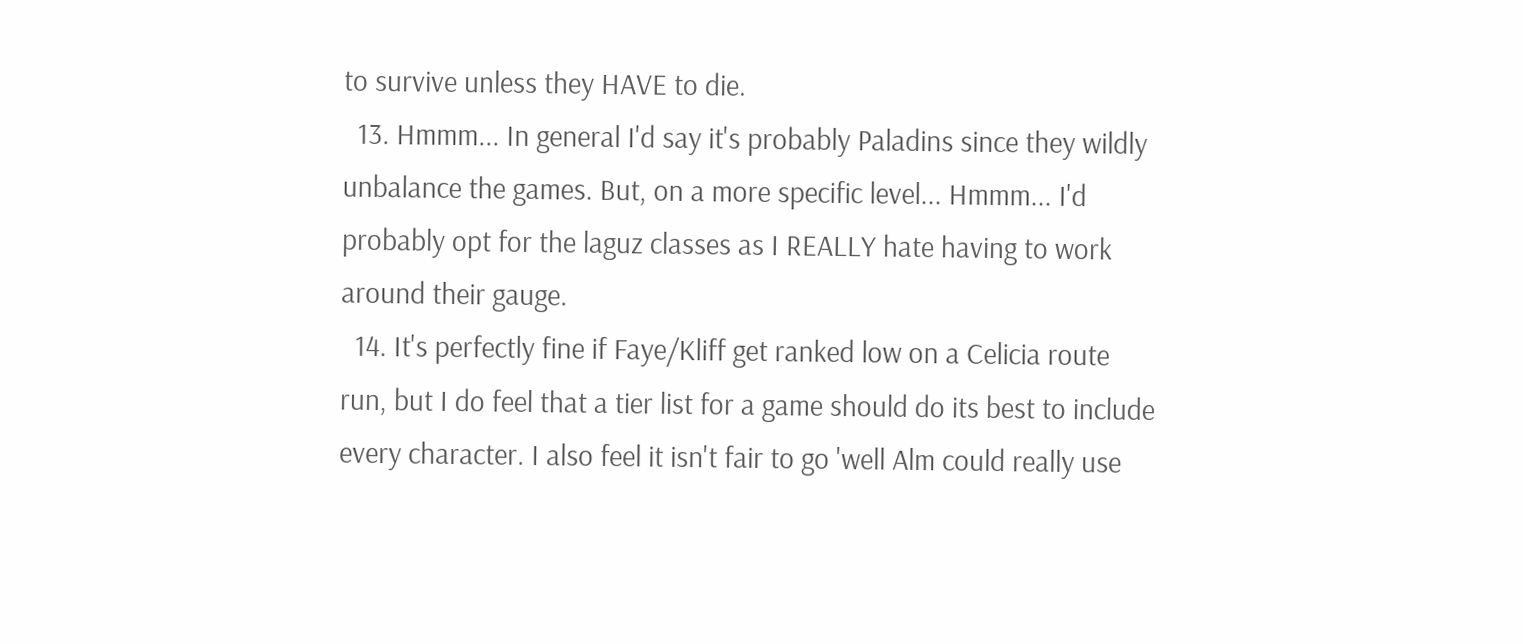to survive unless they HAVE to die.
  13. Hmmm... In general I'd say it's probably Paladins since they wildly unbalance the games. But, on a more specific level... Hmmm... I'd probably opt for the laguz classes as I REALLY hate having to work around their gauge.
  14. It's perfectly fine if Faye/Kliff get ranked low on a Celicia route run, but I do feel that a tier list for a game should do its best to include every character. I also feel it isn't fair to go 'well Alm could really use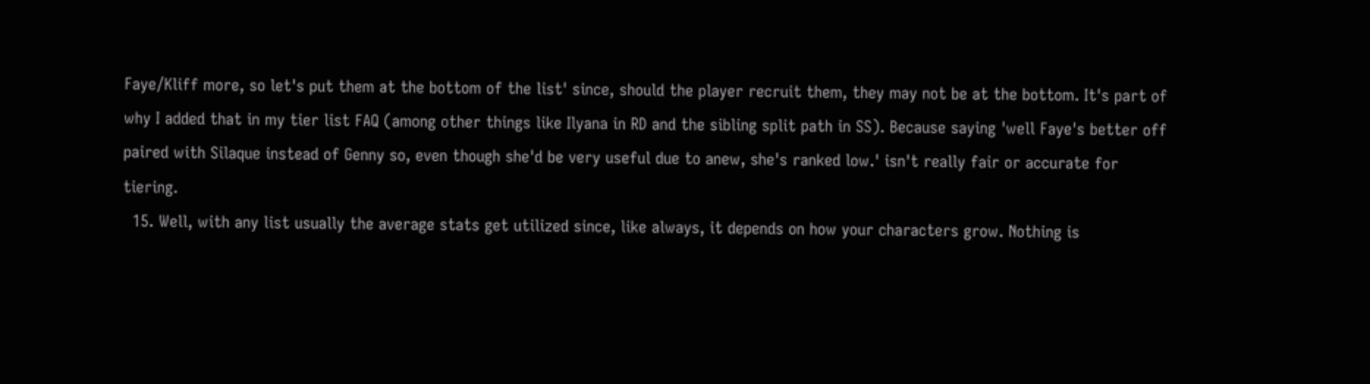Faye/Kliff more, so let's put them at the bottom of the list' since, should the player recruit them, they may not be at the bottom. It's part of why I added that in my tier list FAQ (among other things like Ilyana in RD and the sibling split path in SS). Because saying 'well Faye's better off paired with Silaque instead of Genny so, even though she'd be very useful due to anew, she's ranked low.' isn't really fair or accurate for tiering.
  15. Well, with any list usually the average stats get utilized since, like always, it depends on how your characters grow. Nothing is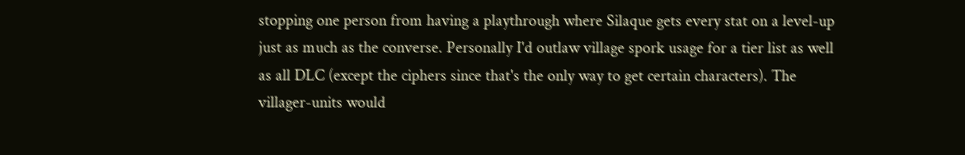stopping one person from having a playthrough where Silaque gets every stat on a level-up just as much as the converse. Personally I'd outlaw village spork usage for a tier list as well as all DLC (except the ciphers since that's the only way to get certain characters). The villager-units would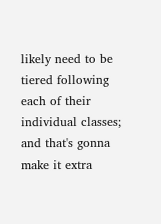likely need to be tiered following each of their individual classes; and that's gonna make it extra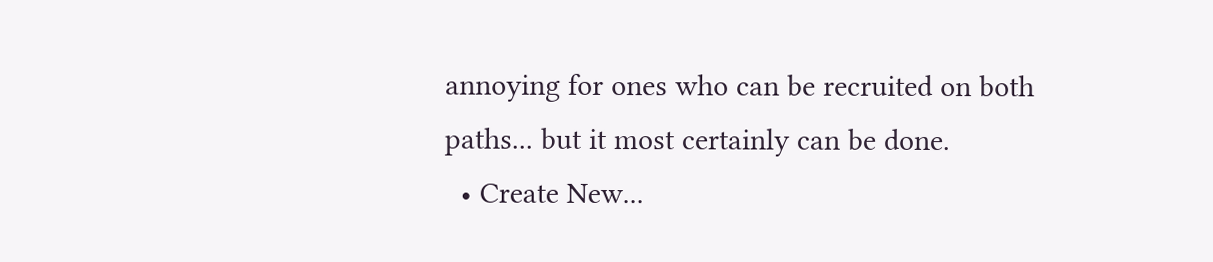annoying for ones who can be recruited on both paths... but it most certainly can be done.
  • Create New...